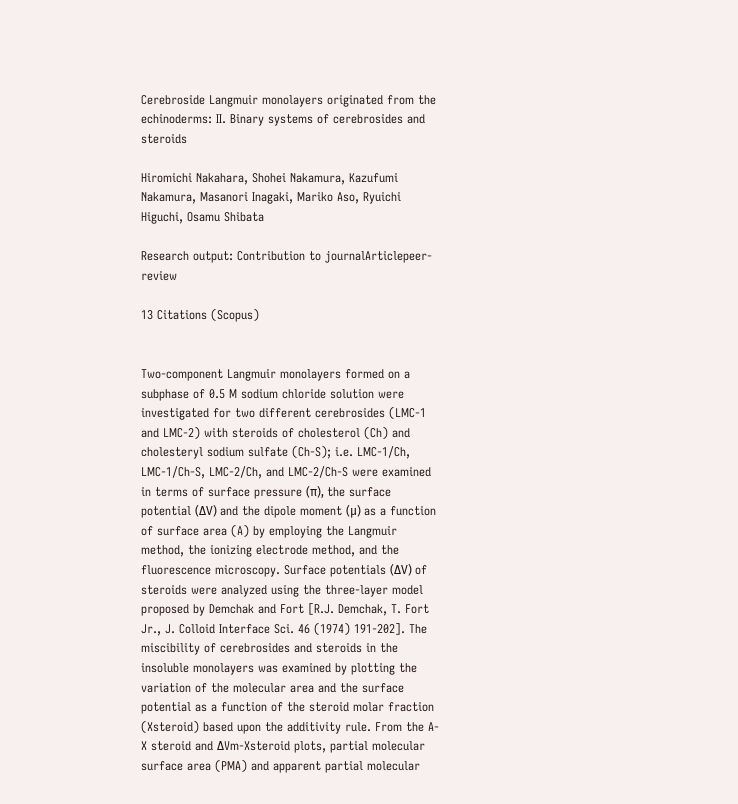Cerebroside Langmuir monolayers originated from the echinoderms: II. Binary systems of cerebrosides and steroids

Hiromichi Nakahara, Shohei Nakamura, Kazufumi Nakamura, Masanori Inagaki, Mariko Aso, Ryuichi Higuchi, Osamu Shibata

Research output: Contribution to journalArticlepeer-review

13 Citations (Scopus)


Two-component Langmuir monolayers formed on a subphase of 0.5 M sodium chloride solution were investigated for two different cerebrosides (LMC-1 and LMC-2) with steroids of cholesterol (Ch) and cholesteryl sodium sulfate (Ch-S); i.e. LMC-1/Ch, LMC-1/Ch-S, LMC-2/Ch, and LMC-2/Ch-S were examined in terms of surface pressure (π), the surface potential (ΔV) and the dipole moment (μ) as a function of surface area (A) by employing the Langmuir method, the ionizing electrode method, and the fluorescence microscopy. Surface potentials (ΔV) of steroids were analyzed using the three-layer model proposed by Demchak and Fort [R.J. Demchak, T. Fort Jr., J. Colloid Interface Sci. 46 (1974) 191-202]. The miscibility of cerebrosides and steroids in the insoluble monolayers was examined by plotting the variation of the molecular area and the surface potential as a function of the steroid molar fraction (Xsteroid) based upon the additivity rule. From the A-X steroid and ΔVm-Xsteroid plots, partial molecular surface area (PMA) and apparent partial molecular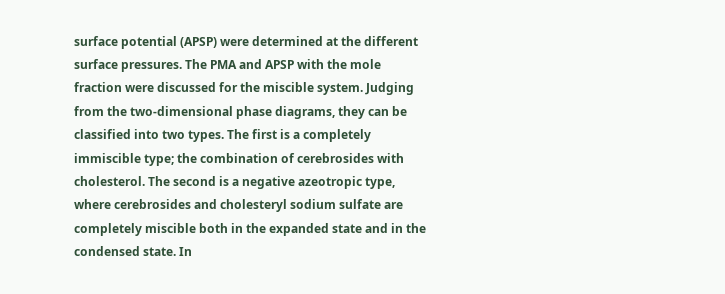surface potential (APSP) were determined at the different surface pressures. The PMA and APSP with the mole fraction were discussed for the miscible system. Judging from the two-dimensional phase diagrams, they can be classified into two types. The first is a completely immiscible type; the combination of cerebrosides with cholesterol. The second is a negative azeotropic type, where cerebrosides and cholesteryl sodium sulfate are completely miscible both in the expanded state and in the condensed state. In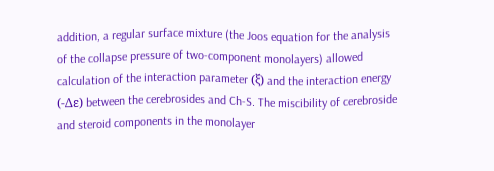addition, a regular surface mixture (the Joos equation for the analysis of the collapse pressure of two-component monolayers) allowed calculation of the interaction parameter (ξ) and the interaction energy (-Δε) between the cerebrosides and Ch-S. The miscibility of cerebroside and steroid components in the monolayer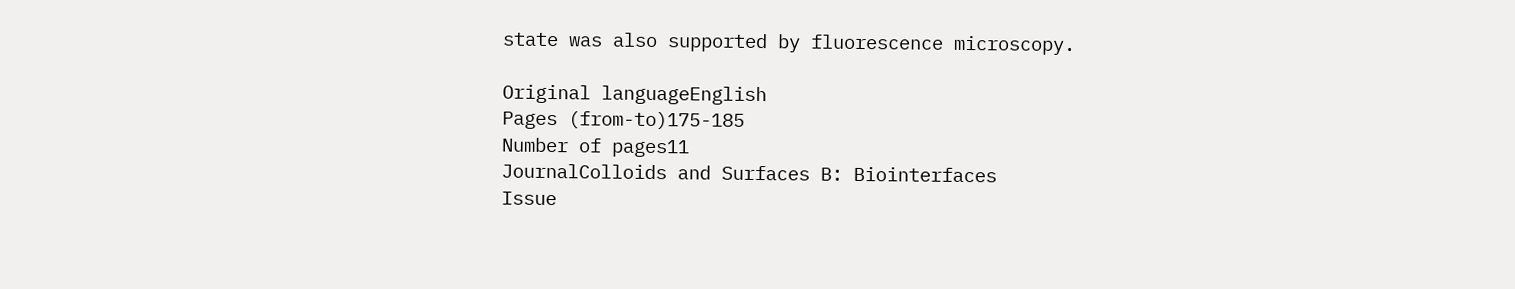state was also supported by fluorescence microscopy.

Original languageEnglish
Pages (from-to)175-185
Number of pages11
JournalColloids and Surfaces B: Biointerfaces
Issue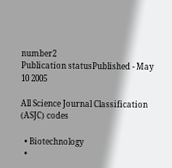number2
Publication statusPublished - May 10 2005

All Science Journal Classification (ASJC) codes

  • Biotechnology
  •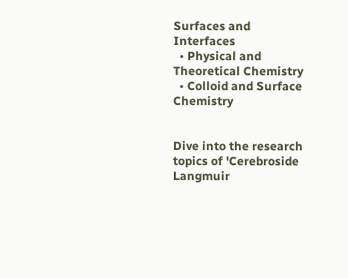Surfaces and Interfaces
  • Physical and Theoretical Chemistry
  • Colloid and Surface Chemistry


Dive into the research topics of 'Cerebroside Langmuir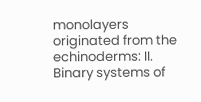monolayers originated from the echinoderms: II. Binary systems of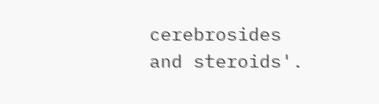cerebrosides and steroids'.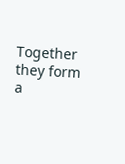Together they form a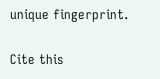unique fingerprint.

Cite this